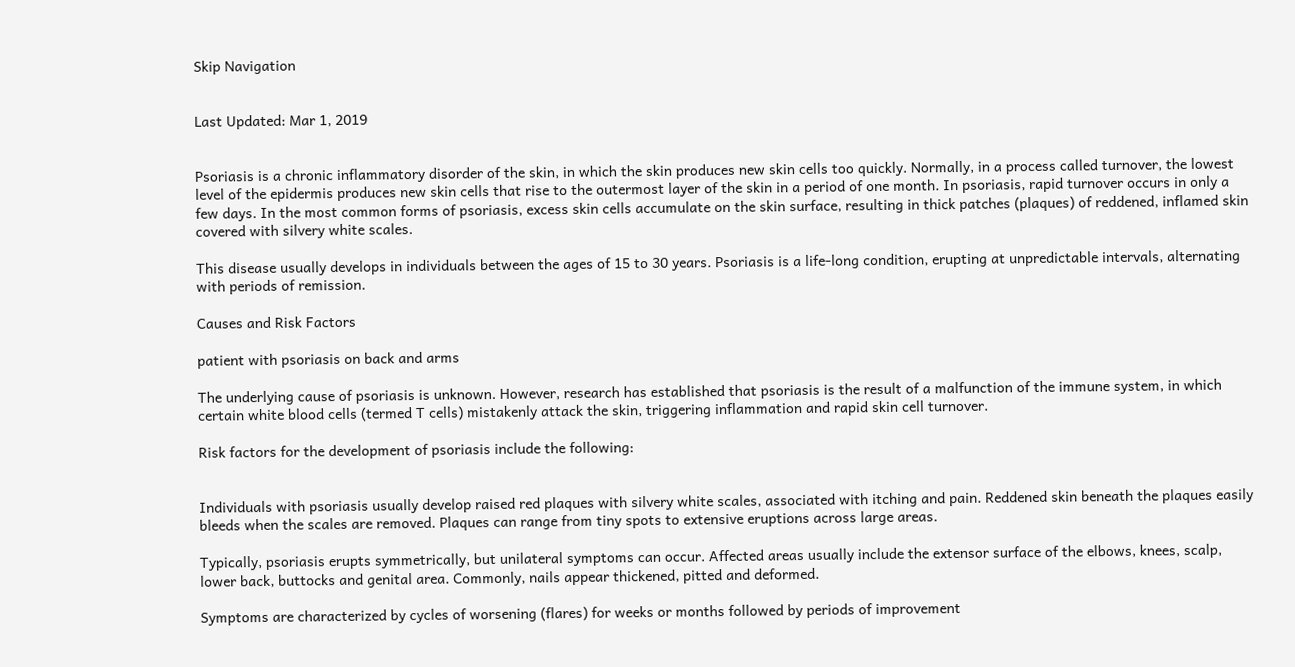Skip Navigation


Last Updated: Mar 1, 2019


Psoriasis is a chronic inflammatory disorder of the skin, in which the skin produces new skin cells too quickly. Normally, in a process called turnover, the lowest level of the epidermis produces new skin cells that rise to the outermost layer of the skin in a period of one month. In psoriasis, rapid turnover occurs in only a few days. In the most common forms of psoriasis, excess skin cells accumulate on the skin surface, resulting in thick patches (plaques) of reddened, inflamed skin covered with silvery white scales.

This disease usually develops in individuals between the ages of 15 to 30 years. Psoriasis is a life-long condition, erupting at unpredictable intervals, alternating with periods of remission.

Causes and Risk Factors

patient with psoriasis on back and arms

The underlying cause of psoriasis is unknown. However, research has established that psoriasis is the result of a malfunction of the immune system, in which certain white blood cells (termed T cells) mistakenly attack the skin, triggering inflammation and rapid skin cell turnover.

Risk factors for the development of psoriasis include the following:


Individuals with psoriasis usually develop raised red plaques with silvery white scales, associated with itching and pain. Reddened skin beneath the plaques easily bleeds when the scales are removed. Plaques can range from tiny spots to extensive eruptions across large areas.

Typically, psoriasis erupts symmetrically, but unilateral symptoms can occur. Affected areas usually include the extensor surface of the elbows, knees, scalp, lower back, buttocks and genital area. Commonly, nails appear thickened, pitted and deformed.

Symptoms are characterized by cycles of worsening (flares) for weeks or months followed by periods of improvement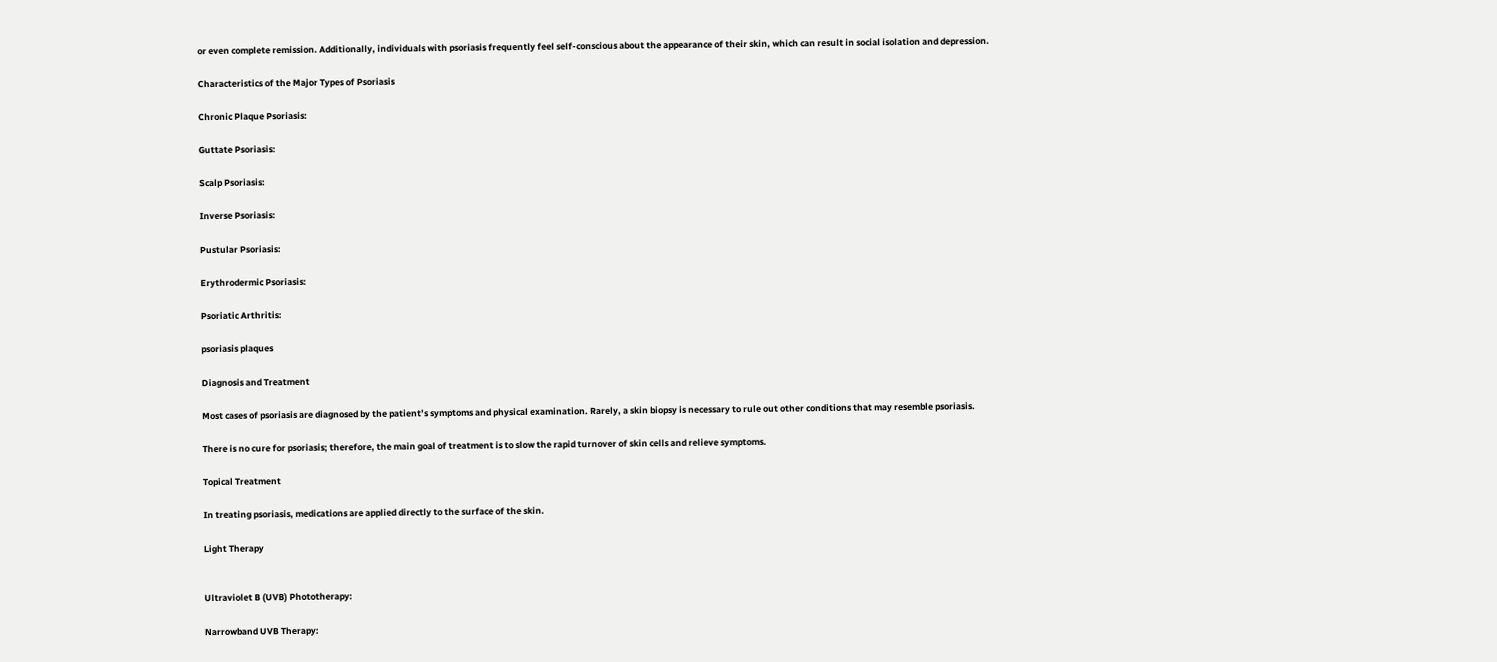or even complete remission. Additionally, individuals with psoriasis frequently feel self-conscious about the appearance of their skin, which can result in social isolation and depression.

Characteristics of the Major Types of Psoriasis

Chronic Plaque Psoriasis:

Guttate Psoriasis:

Scalp Psoriasis:

Inverse Psoriasis:

Pustular Psoriasis:

Erythrodermic Psoriasis:

Psoriatic Arthritis:

psoriasis plaques

Diagnosis and Treatment

Most cases of psoriasis are diagnosed by the patient’s symptoms and physical examination. Rarely, a skin biopsy is necessary to rule out other conditions that may resemble psoriasis.

There is no cure for psoriasis; therefore, the main goal of treatment is to slow the rapid turnover of skin cells and relieve symptoms.

Topical Treatment

In treating psoriasis, medications are applied directly to the surface of the skin.

Light Therapy


Ultraviolet B (UVB) Phototherapy:

Narrowband UVB Therapy: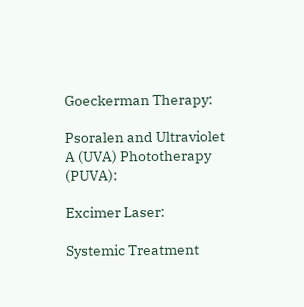Goeckerman Therapy:

Psoralen and Ultraviolet A (UVA) Phototherapy (PUVA):

Excimer Laser:

Systemic Treatment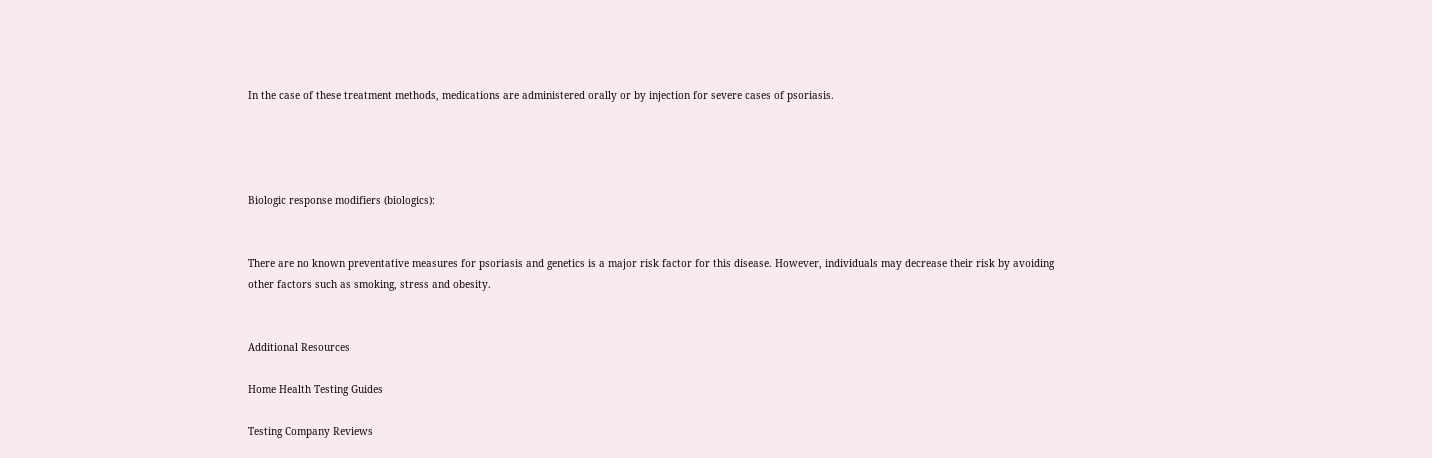In the case of these treatment methods, medications are administered orally or by injection for severe cases of psoriasis.




Biologic response modifiers (biologics):


There are no known preventative measures for psoriasis and genetics is a major risk factor for this disease. However, individuals may decrease their risk by avoiding other factors such as smoking, stress and obesity.


Additional Resources

Home Health Testing Guides

Testing Company Reviews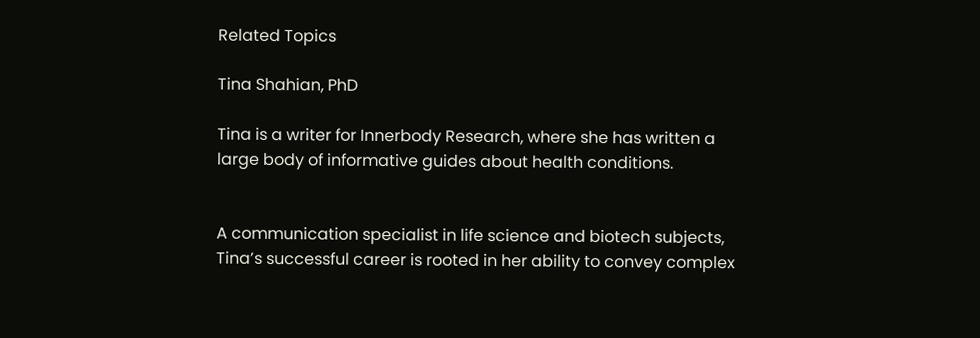Related Topics

Tina Shahian, PhD

Tina is a writer for Innerbody Research, where she has written a large body of informative guides about health conditions.


A communication specialist in life science and biotech subjects, Tina’s successful career is rooted in her ability to convey complex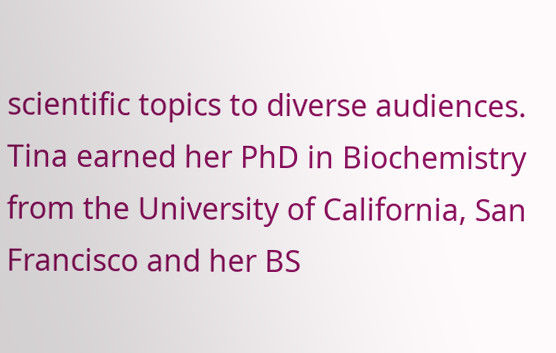scientific topics to diverse audiences. Tina earned her PhD in Biochemistry from the University of California, San Francisco and her BS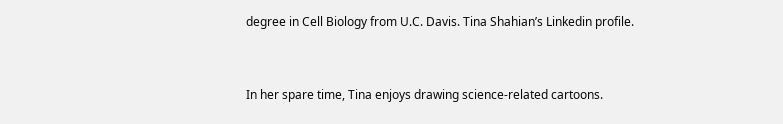degree in Cell Biology from U.C. Davis. Tina Shahian’s Linkedin profile.


In her spare time, Tina enjoys drawing science-related cartoons.